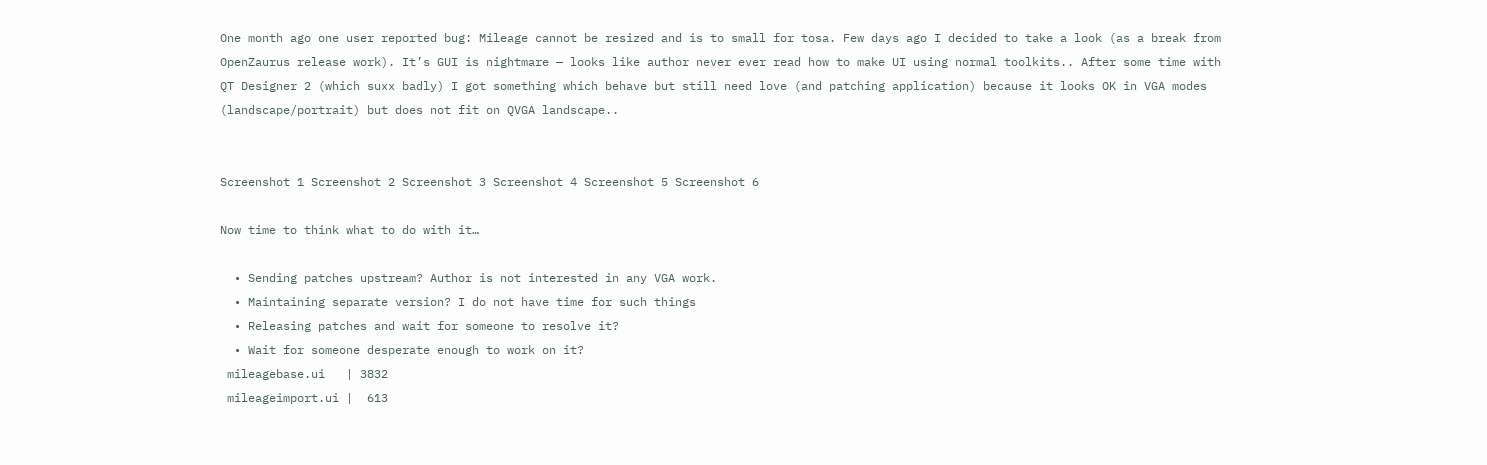One month ago one user reported bug: Mileage cannot be resized and is to small for tosa. Few days ago I decided to take a look (as a break from OpenZaurus release work). It’s GUI is nightmare — looks like author never ever read how to make UI using normal toolkits.. After some time with QT Designer 2 (which suxx badly) I got something which behave but still need love (and patching application) because it looks OK in VGA modes (landscape/portrait) but does not fit on QVGA landscape..


Screenshot 1 Screenshot 2 Screenshot 3 Screenshot 4 Screenshot 5 Screenshot 6

Now time to think what to do with it…

  • Sending patches upstream? Author is not interested in any VGA work.
  • Maintaining separate version? I do not have time for such things
  • Releasing patches and wait for someone to resolve it?
  • Wait for someone desperate enough to work on it?
 mileagebase.ui   | 3832
 mileageimport.ui |  613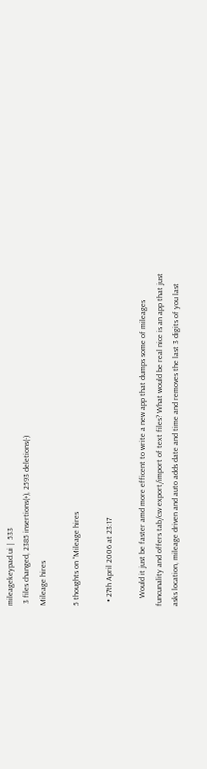mileagekeypad.ui |  533
 3 files changed, 2385 insertions(+), 2593 deletions(-)
Mileage hires

5 thoughts on “Mileage hires

  • 27th April 2006 at 23:17

    Would it just be faster amd more efficent to write a new app that dumps some of mileages funcunality and offers tab/csv export/import of text files? What would be real nice is an app that just asks location, mileage driven and auto adds date and time and removes the last 3 digits of you last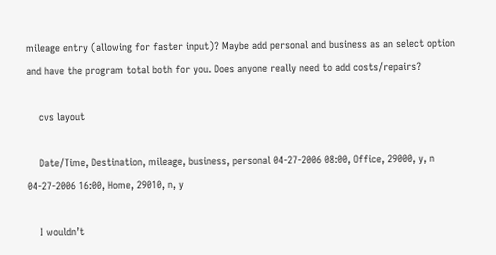mileage entry (allowing for faster input)? Maybe add personal and business as an select option and have the program total both for you. Does anyone really need to add costs/repairs?

    cvs layout

    Date/Time, Destination, mileage, business, personal 04-27-2006 08:00, Office, 29000, y, n 04-27-2006 16:00, Home, 29010, n, y

    I wouldn’t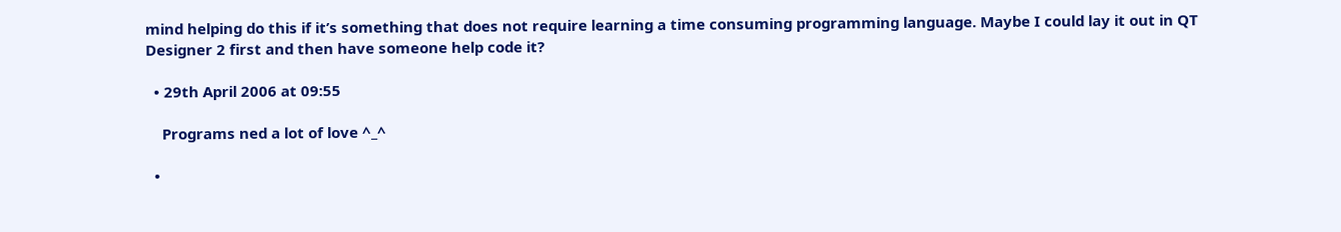mind helping do this if it’s something that does not require learning a time consuming programming language. Maybe I could lay it out in QT Designer 2 first and then have someone help code it?

  • 29th April 2006 at 09:55

    Programs ned a lot of love ^_^

  •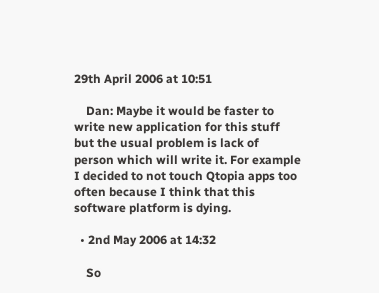29th April 2006 at 10:51

    Dan: Maybe it would be faster to write new application for this stuff but the usual problem is lack of person which will write it. For example I decided to not touch Qtopia apps too often because I think that this software platform is dying.

  • 2nd May 2006 at 14:32

    So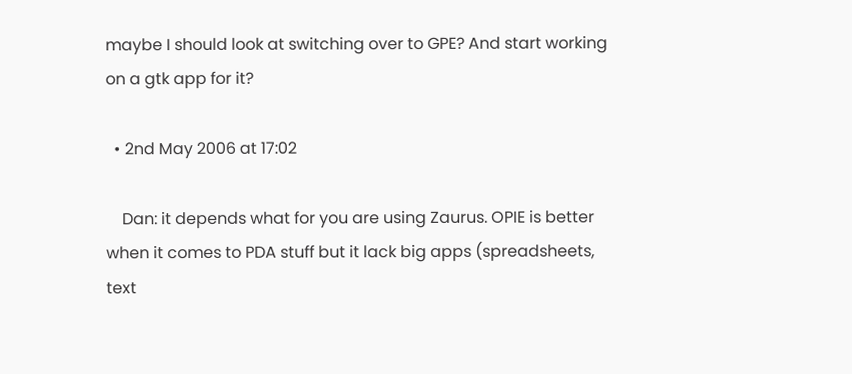maybe I should look at switching over to GPE? And start working on a gtk app for it?

  • 2nd May 2006 at 17:02

    Dan: it depends what for you are using Zaurus. OPIE is better when it comes to PDA stuff but it lack big apps (spreadsheets, text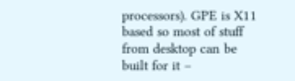processors). GPE is X11 based so most of stuff from desktop can be built for it –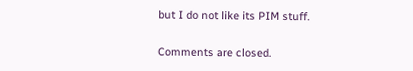but I do not like its PIM stuff.

Comments are closed.